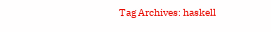Tag Archives: haskell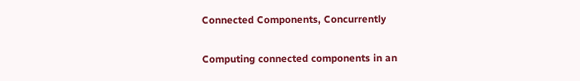Connected Components, Concurrently

Computing connected components in an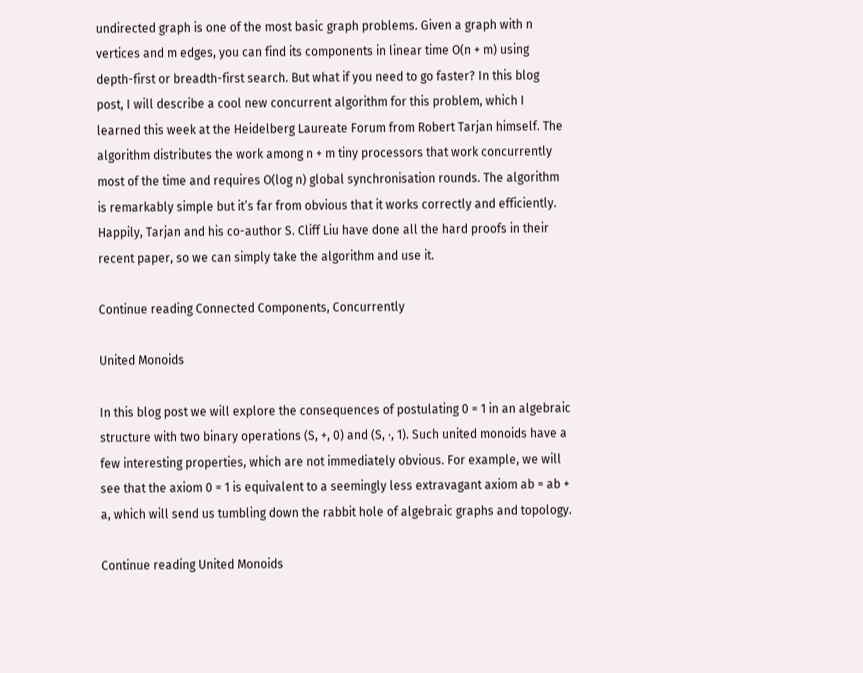undirected graph is one of the most basic graph problems. Given a graph with n vertices and m edges, you can find its components in linear time O(n + m) using depth-first or breadth-first search. But what if you need to go faster? In this blog post, I will describe a cool new concurrent algorithm for this problem, which I learned this week at the Heidelberg Laureate Forum from Robert Tarjan himself. The algorithm distributes the work among n + m tiny processors that work concurrently most of the time and requires O(log n) global synchronisation rounds. The algorithm is remarkably simple but it’s far from obvious that it works correctly and efficiently. Happily, Tarjan and his co-author S. Cliff Liu have done all the hard proofs in their recent paper, so we can simply take the algorithm and use it.

Continue reading Connected Components, Concurrently

United Monoids

In this blog post we will explore the consequences of postulating 0 = 1 in an algebraic structure with two binary operations (S, +, 0) and (S, ⋅, 1). Such united monoids have a few interesting properties, which are not immediately obvious. For example, we will see that the axiom 0 = 1 is equivalent to a seemingly less extravagant axiom ab = ab + a, which will send us tumbling down the rabbit hole of algebraic graphs and topology.

Continue reading United Monoids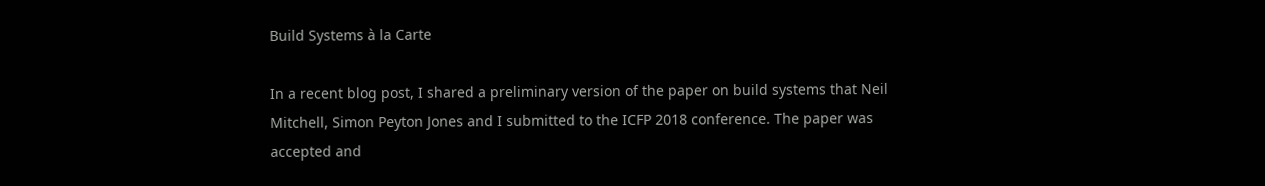Build Systems à la Carte

In a recent blog post, I shared a preliminary version of the paper on build systems that Neil Mitchell, Simon Peyton Jones and I submitted to the ICFP 2018 conference. The paper was accepted and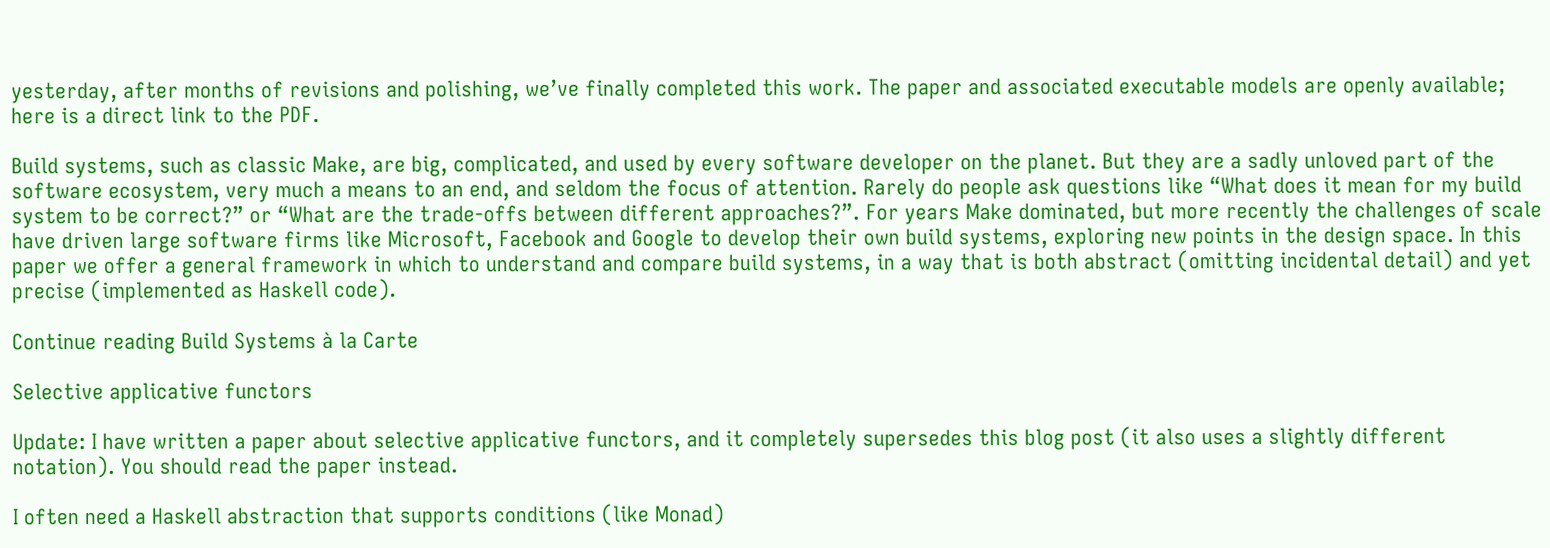yesterday, after months of revisions and polishing, we’ve finally completed this work. The paper and associated executable models are openly available; here is a direct link to the PDF.

Build systems, such as classic Make, are big, complicated, and used by every software developer on the planet. But they are a sadly unloved part of the software ecosystem, very much a means to an end, and seldom the focus of attention. Rarely do people ask questions like “What does it mean for my build system to be correct?” or “What are the trade-offs between different approaches?”. For years Make dominated, but more recently the challenges of scale have driven large software firms like Microsoft, Facebook and Google to develop their own build systems, exploring new points in the design space. In this paper we offer a general framework in which to understand and compare build systems, in a way that is both abstract (omitting incidental detail) and yet precise (implemented as Haskell code).

Continue reading Build Systems à la Carte

Selective applicative functors

Update: I have written a paper about selective applicative functors, and it completely supersedes this blog post (it also uses a slightly different notation). You should read the paper instead.

I often need a Haskell abstraction that supports conditions (like Monad)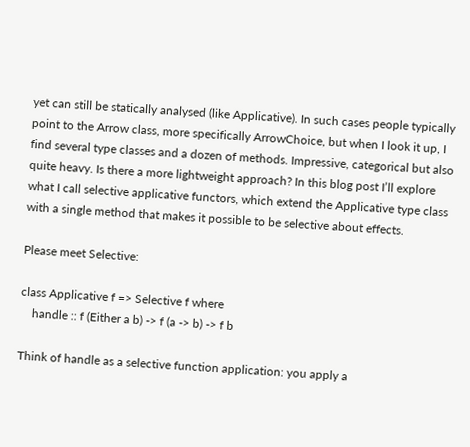yet can still be statically analysed (like Applicative). In such cases people typically point to the Arrow class, more specifically ArrowChoice, but when I look it up, I find several type classes and a dozen of methods. Impressive, categorical but also quite heavy. Is there a more lightweight approach? In this blog post I’ll explore what I call selective applicative functors, which extend the Applicative type class with a single method that makes it possible to be selective about effects.

Please meet Selective:

class Applicative f => Selective f where
    handle :: f (Either a b) -> f (a -> b) -> f b

Think of handle as a selective function application: you apply a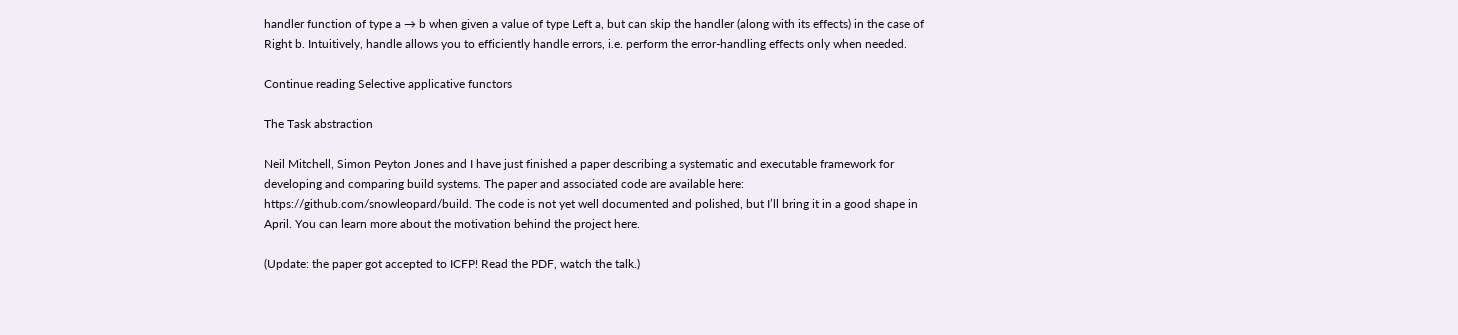handler function of type a → b when given a value of type Left a, but can skip the handler (along with its effects) in the case of Right b. Intuitively, handle allows you to efficiently handle errors, i.e. perform the error-handling effects only when needed.

Continue reading Selective applicative functors

The Task abstraction

Neil Mitchell, Simon Peyton Jones and I have just finished a paper describing a systematic and executable framework for developing and comparing build systems. The paper and associated code are available here: https://github.com/snowleopard/build. The code is not yet well documented and polished, but I’ll bring it in a good shape in April. You can learn more about the motivation behind the project here.

(Update: the paper got accepted to ICFP! Read the PDF, watch the talk.)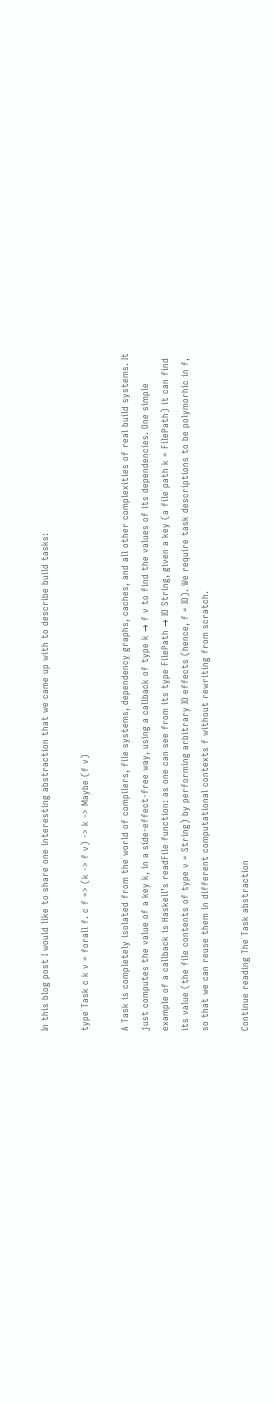In this blog post I would like to share one interesting abstraction that we came up with to describe build tasks:

type Task c k v = forall f. c f => (k -> f v) -> k -> Maybe (f v)

A Task is completely isolated from the world of compilers, file systems, dependency graphs, caches, and all other complexities of real build systems. It just computes the value of a key k, in a side-effect-free way, using a callback of type k → f v to find the values of its dependencies. One simple example of a callback is Haskell’s readFile function: as one can see from its type FilePath → IO String, given a key (a file path k = FilePath) it can find its value (the file contents of type v = String) by performing arbitrary IO effects (hence, f = IO). We require task descriptions to be polymorhic in f, so that we can reuse them in different computational contexts f without rewriting from scratch.

Continue reading The Task abstraction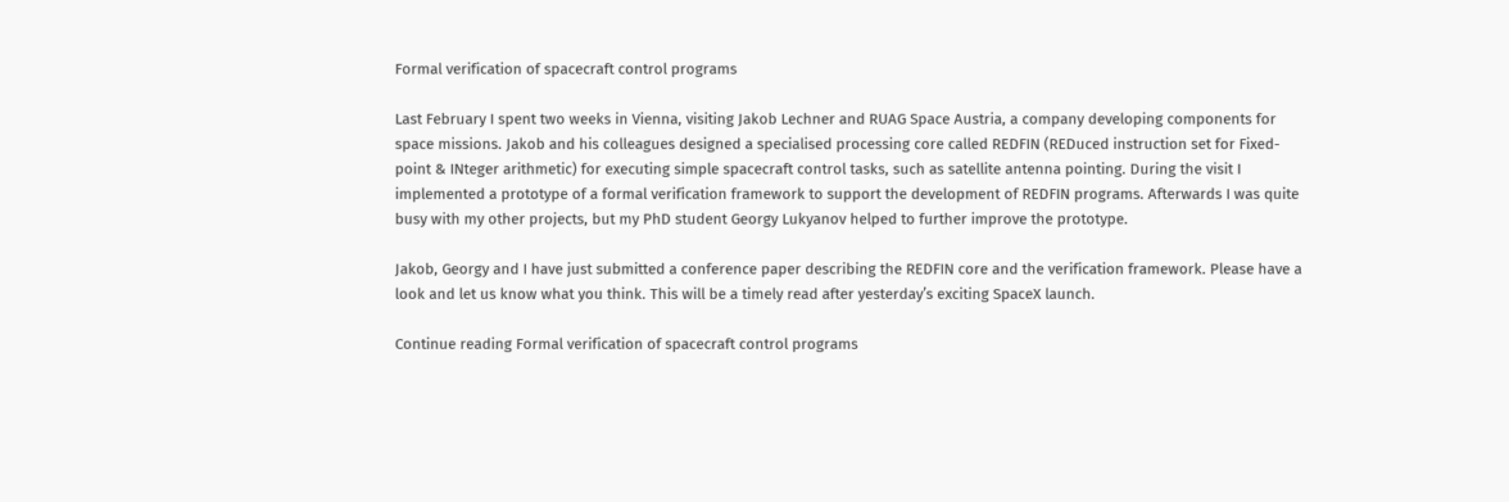Formal verification of spacecraft control programs

Last February I spent two weeks in Vienna, visiting Jakob Lechner and RUAG Space Austria, a company developing components for space missions. Jakob and his colleagues designed a specialised processing core called REDFIN (REDuced instruction set for Fixed-point & INteger arithmetic) for executing simple spacecraft control tasks, such as satellite antenna pointing. During the visit I implemented a prototype of a formal verification framework to support the development of REDFIN programs. Afterwards I was quite busy with my other projects, but my PhD student Georgy Lukyanov helped to further improve the prototype.

Jakob, Georgy and I have just submitted a conference paper describing the REDFIN core and the verification framework. Please have a look and let us know what you think. This will be a timely read after yesterday’s exciting SpaceX launch.

Continue reading Formal verification of spacecraft control programs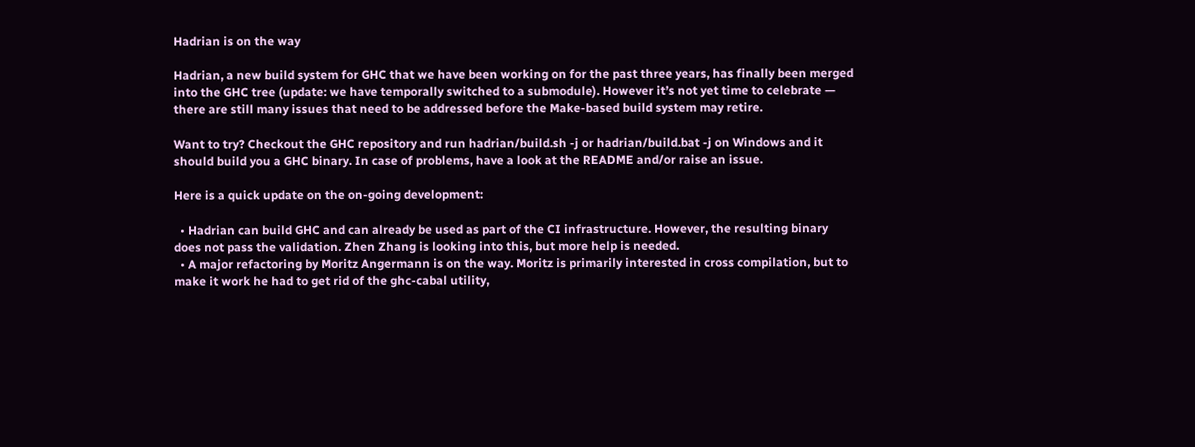Hadrian is on the way

Hadrian, a new build system for GHC that we have been working on for the past three years, has finally been merged into the GHC tree (update: we have temporally switched to a submodule). However it’s not yet time to celebrate — there are still many issues that need to be addressed before the Make-based build system may retire.

Want to try? Checkout the GHC repository and run hadrian/build.sh -j or hadrian/build.bat -j on Windows and it should build you a GHC binary. In case of problems, have a look at the README and/or raise an issue.

Here is a quick update on the on-going development:

  • Hadrian can build GHC and can already be used as part of the CI infrastructure. However, the resulting binary does not pass the validation. Zhen Zhang is looking into this, but more help is needed.
  • A major refactoring by Moritz Angermann is on the way. Moritz is primarily interested in cross compilation, but to make it work he had to get rid of the ghc-cabal utility,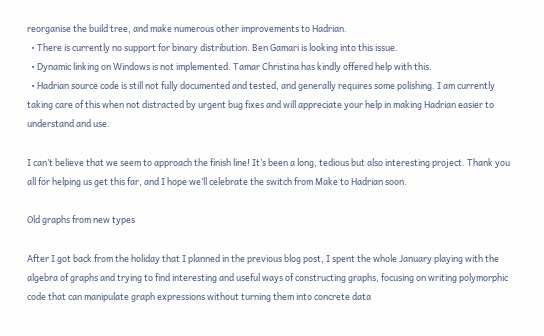reorganise the build tree, and make numerous other improvements to Hadrian.
  • There is currently no support for binary distribution. Ben Gamari is looking into this issue.
  • Dynamic linking on Windows is not implemented. Tamar Christina has kindly offered help with this.
  • Hadrian source code is still not fully documented and tested, and generally requires some polishing. I am currently taking care of this when not distracted by urgent bug fixes and will appreciate your help in making Hadrian easier to understand and use.

I can’t believe that we seem to approach the finish line! It’s been a long, tedious but also interesting project. Thank you all for helping us get this far, and I hope we’ll celebrate the switch from Make to Hadrian soon.

Old graphs from new types

After I got back from the holiday that I planned in the previous blog post, I spent the whole January playing with the algebra of graphs and trying to find interesting and useful ways of constructing graphs, focusing on writing polymorphic code that can manipulate graph expressions without turning them into concrete data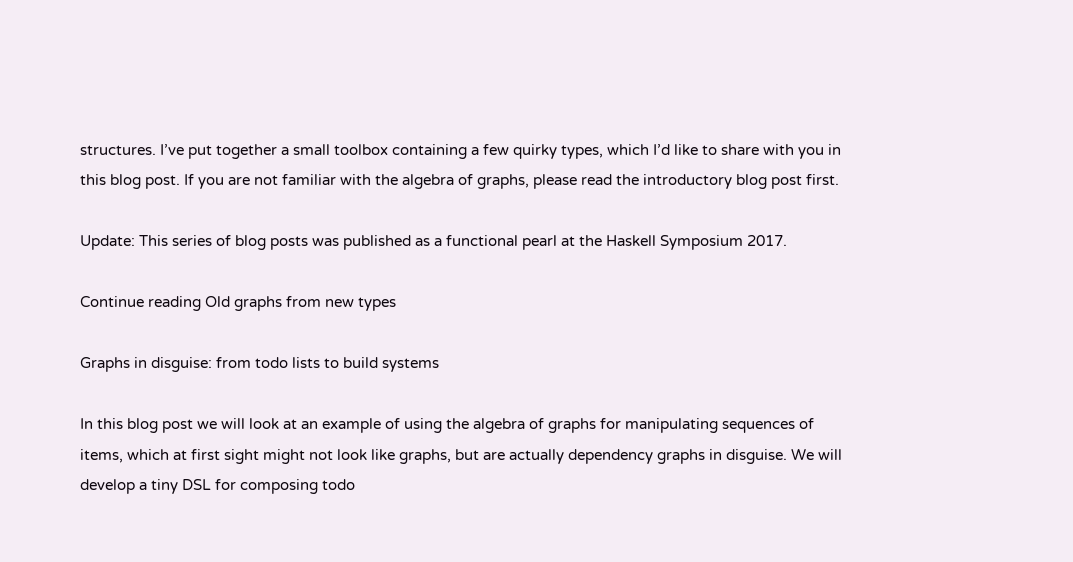structures. I’ve put together a small toolbox containing a few quirky types, which I’d like to share with you in this blog post. If you are not familiar with the algebra of graphs, please read the introductory blog post first.

Update: This series of blog posts was published as a functional pearl at the Haskell Symposium 2017.

Continue reading Old graphs from new types

Graphs in disguise: from todo lists to build systems

In this blog post we will look at an example of using the algebra of graphs for manipulating sequences of items, which at first sight might not look like graphs, but are actually dependency graphs in disguise. We will develop a tiny DSL for composing todo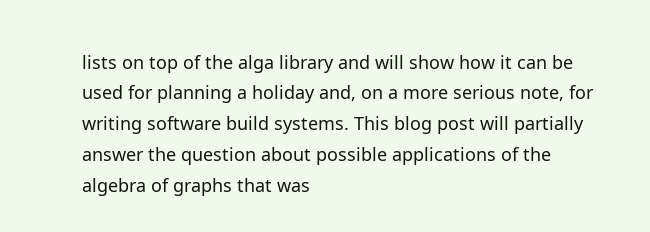lists on top of the alga library and will show how it can be used for planning a holiday and, on a more serious note, for writing software build systems. This blog post will partially answer the question about possible applications of the algebra of graphs that was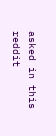asked in this reddit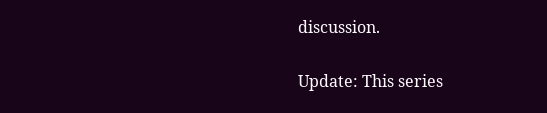discussion.

Update: This series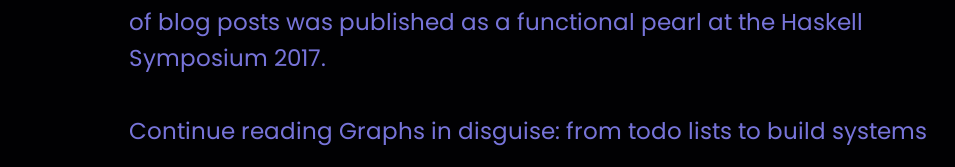of blog posts was published as a functional pearl at the Haskell Symposium 2017.

Continue reading Graphs in disguise: from todo lists to build systems